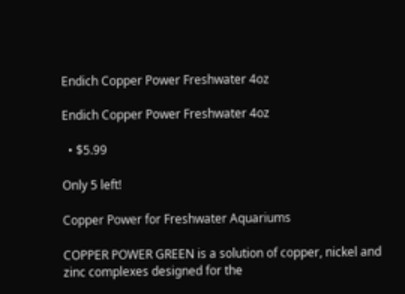Endich Copper Power Freshwater 4oz

Endich Copper Power Freshwater 4oz

  • $5.99

Only 5 left!

Copper Power for Freshwater Aquariums

COPPER POWER GREEN is a solution of copper, nickel and zinc complexes designed for the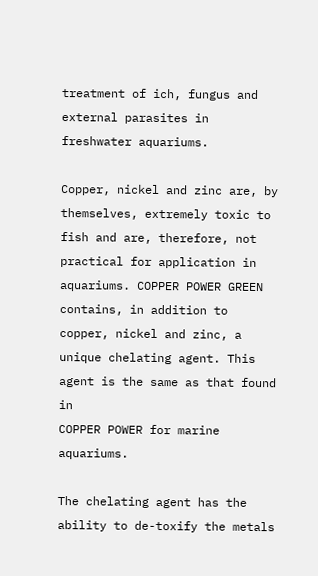treatment of ich, fungus and external parasites in freshwater aquariums.

Copper, nickel and zinc are, by themselves, extremely toxic to fish and are, therefore, not
practical for application in aquariums. COPPER POWER GREEN contains, in addition to
copper, nickel and zinc, a unique chelating agent. This agent is the same as that found in
COPPER POWER for marine aquariums.

The chelating agent has the ability to de-toxify the metals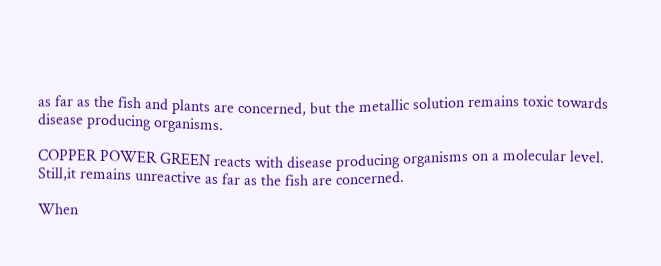as far as the fish and plants are concerned, but the metallic solution remains toxic towards disease producing organisms.

COPPER POWER GREEN reacts with disease producing organisms on a molecular level. Still,it remains unreactive as far as the fish are concerned.

When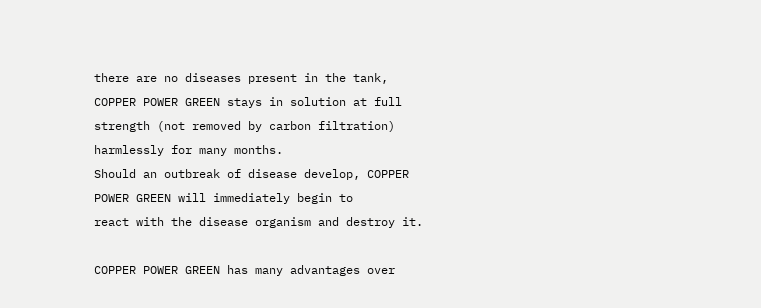there are no diseases present in the tank, COPPER POWER GREEN stays in solution at full strength (not removed by carbon filtration) harmlessly for many months.
Should an outbreak of disease develop, COPPER POWER GREEN will immediately begin to
react with the disease organism and destroy it.

COPPER POWER GREEN has many advantages over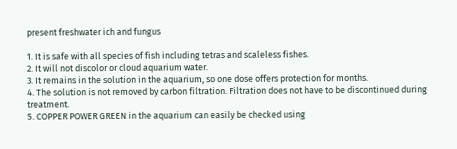present freshwater ich and fungus

1. It is safe with all species of fish including tetras and scaleless fishes.
2. It will not discolor or cloud aquarium water.
3. It remains in the solution in the aquarium, so one dose offers protection for months.
4. The solution is not removed by carbon filtration. Filtration does not have to be discontinued during treatment.
5. COPPER POWER GREEN in the aquarium can easily be checked using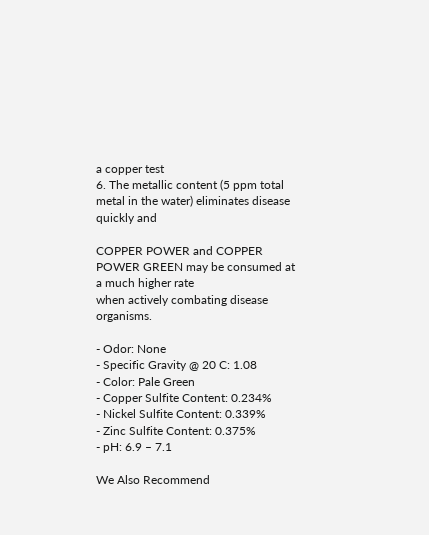a copper test
6. The metallic content (5 ppm total metal in the water) eliminates disease quickly and

COPPER POWER and COPPER POWER GREEN may be consumed at a much higher rate
when actively combating disease organisms.

- Odor: None
- Specific Gravity @ 20 C: 1.08
- Color: Pale Green
- Copper Sulfite Content: 0.234%
- Nickel Sulfite Content: 0.339%
- Zinc Sulfite Content: 0.375%
- pH: 6.9 – 7.1

We Also Recommend